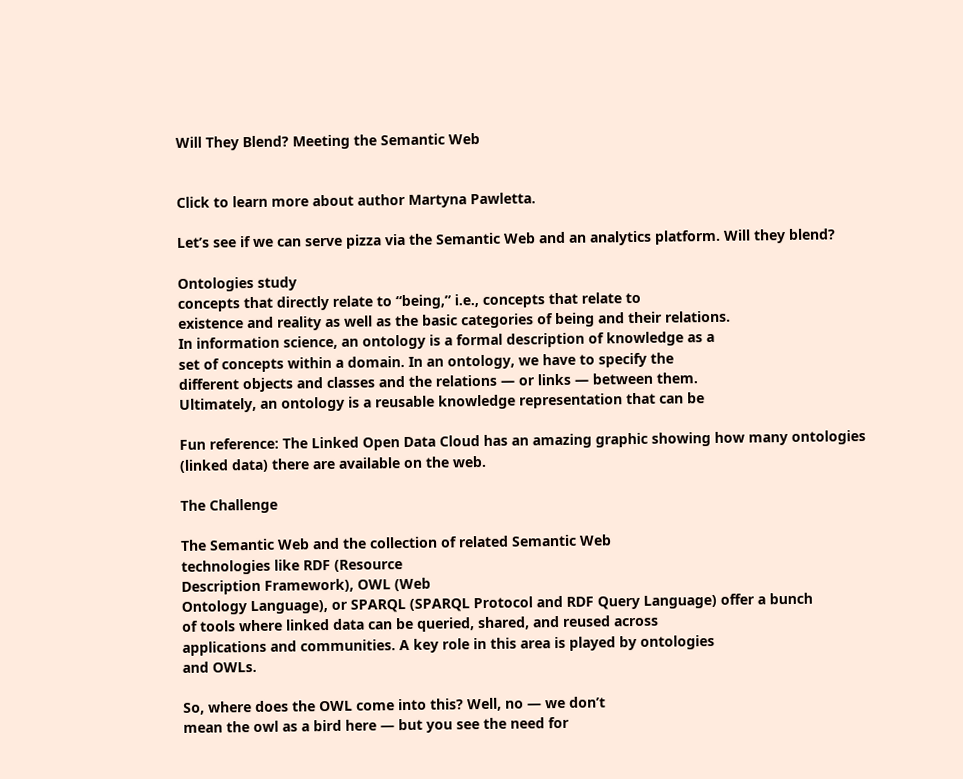Will They Blend? Meeting the Semantic Web


Click to learn more about author Martyna Pawletta.

Let’s see if we can serve pizza via the Semantic Web and an analytics platform. Will they blend?

Ontologies study
concepts that directly relate to “being,” i.e., concepts that relate to
existence and reality as well as the basic categories of being and their relations.
In information science, an ontology is a formal description of knowledge as a
set of concepts within a domain. In an ontology, we have to specify the
different objects and classes and the relations — or links — between them.
Ultimately, an ontology is a reusable knowledge representation that can be

Fun reference: The Linked Open Data Cloud has an amazing graphic showing how many ontologies
(linked data) there are available on the web.

The Challenge

The Semantic Web and the collection of related Semantic Web
technologies like RDF (Resource
Description Framework), OWL (Web
Ontology Language), or SPARQL (SPARQL Protocol and RDF Query Language) offer a bunch
of tools where linked data can be queried, shared, and reused across
applications and communities. A key role in this area is played by ontologies
and OWLs.

So, where does the OWL come into this? Well, no — we don’t
mean the owl as a bird here — but you see the need for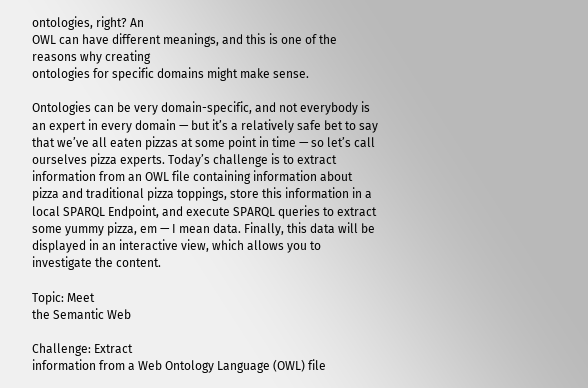ontologies, right? An
OWL can have different meanings, and this is one of the reasons why creating
ontologies for specific domains might make sense.

Ontologies can be very domain-specific, and not everybody is an expert in every domain — but it’s a relatively safe bet to say that we’ve all eaten pizzas at some point in time — so let’s call ourselves pizza experts. Today’s challenge is to extract information from an OWL file containing information about pizza and traditional pizza toppings, store this information in a local SPARQL Endpoint, and execute SPARQL queries to extract some yummy pizza, em — I mean data. Finally, this data will be displayed in an interactive view, which allows you to investigate the content.

Topic: Meet
the Semantic Web

Challenge: Extract
information from a Web Ontology Language (OWL) file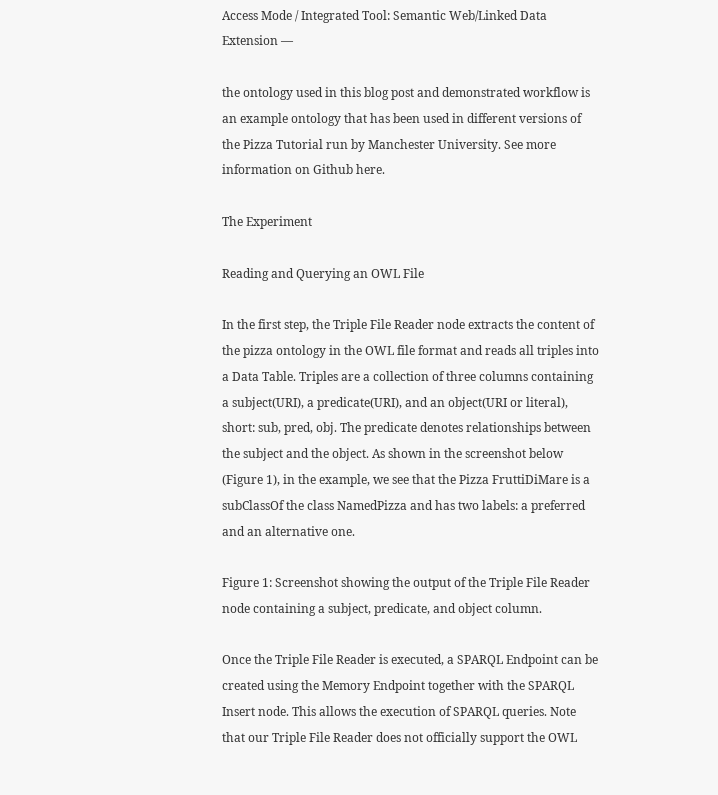Access Mode / Integrated Tool: Semantic Web/Linked Data Extension —

the ontology used in this blog post and demonstrated workflow is an example ontology that has been used in different versions of the Pizza Tutorial run by Manchester University. See more information on Github here.

The Experiment

Reading and Querying an OWL File

In the first step, the Triple File Reader node extracts the content of the pizza ontology in the OWL file format and reads all triples into a Data Table. Triples are a collection of three columns containing a subject(URI), a predicate(URI), and an object(URI or literal), short: sub, pred, obj. The predicate denotes relationships between the subject and the object. As shown in the screenshot below (Figure 1), in the example, we see that the Pizza FruttiDiMare is a subClassOf the class NamedPizza and has two labels: a preferred and an alternative one.

Figure 1: Screenshot showing the output of the Triple File Reader node containing a subject, predicate, and object column.

Once the Triple File Reader is executed, a SPARQL Endpoint can be created using the Memory Endpoint together with the SPARQL Insert node. This allows the execution of SPARQL queries. Note that our Triple File Reader does not officially support the OWL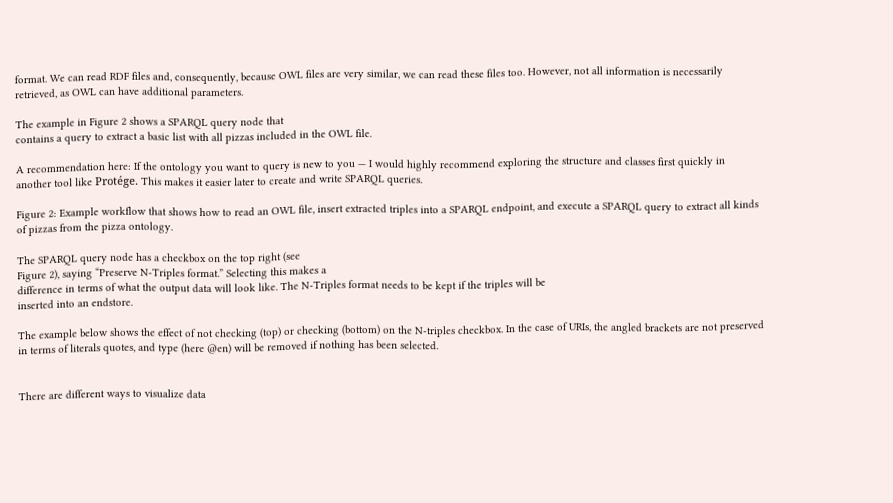format. We can read RDF files and, consequently, because OWL files are very similar, we can read these files too. However, not all information is necessarily retrieved, as OWL can have additional parameters.

The example in Figure 2 shows a SPARQL query node that
contains a query to extract a basic list with all pizzas included in the OWL file.

A recommendation here: If the ontology you want to query is new to you — I would highly recommend exploring the structure and classes first quickly in another tool like Protége. This makes it easier later to create and write SPARQL queries.

Figure 2: Example workflow that shows how to read an OWL file, insert extracted triples into a SPARQL endpoint, and execute a SPARQL query to extract all kinds of pizzas from the pizza ontology.

The SPARQL query node has a checkbox on the top right (see
Figure 2), saying “Preserve N-Triples format.” Selecting this makes a
difference in terms of what the output data will look like. The N-Triples format needs to be kept if the triples will be
inserted into an endstore.

The example below shows the effect of not checking (top) or checking (bottom) on the N-triples checkbox. In the case of URIs, the angled brackets are not preserved in terms of literals quotes, and type (here @en) will be removed if nothing has been selected.


There are different ways to visualize data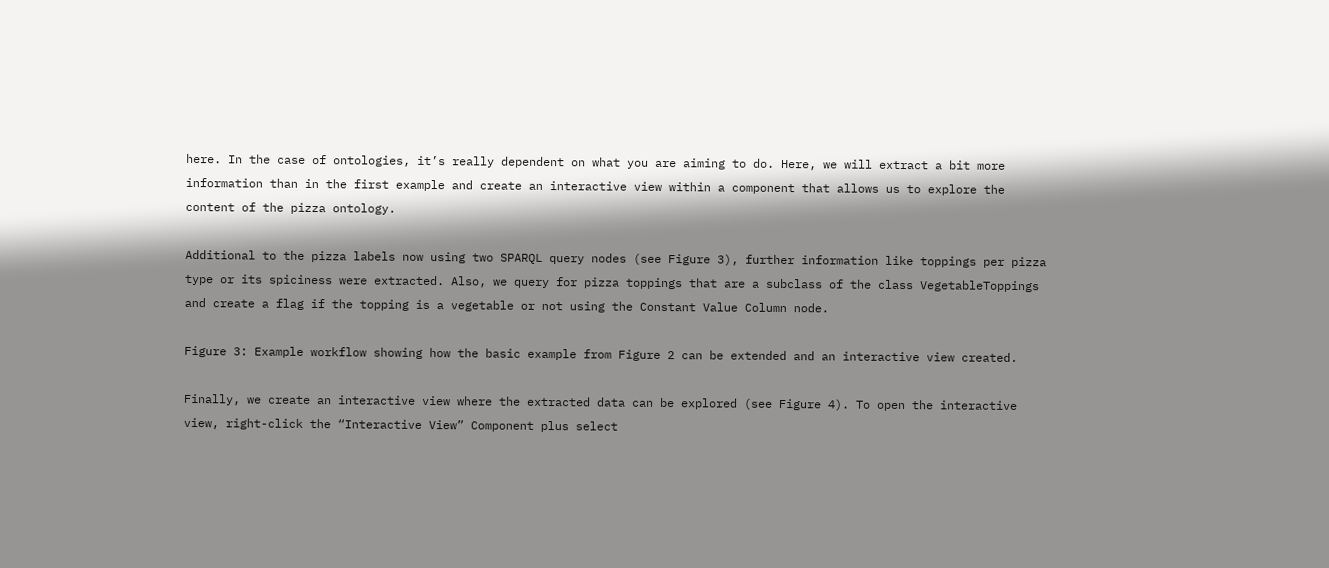here. In the case of ontologies, it’s really dependent on what you are aiming to do. Here, we will extract a bit more information than in the first example and create an interactive view within a component that allows us to explore the content of the pizza ontology.

Additional to the pizza labels now using two SPARQL query nodes (see Figure 3), further information like toppings per pizza type or its spiciness were extracted. Also, we query for pizza toppings that are a subclass of the class VegetableToppings and create a flag if the topping is a vegetable or not using the Constant Value Column node.

Figure 3: Example workflow showing how the basic example from Figure 2 can be extended and an interactive view created.

Finally, we create an interactive view where the extracted data can be explored (see Figure 4). To open the interactive view, right-click the “Interactive View” Component plus select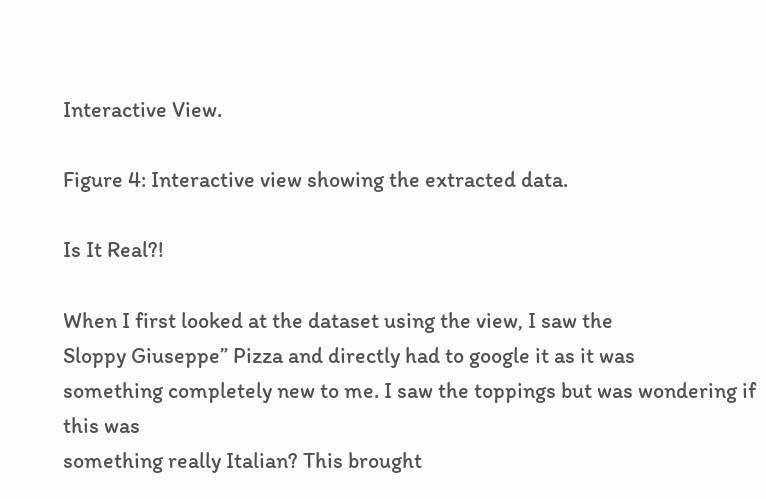Interactive View.

Figure 4: Interactive view showing the extracted data.

Is It Real?!

When I first looked at the dataset using the view, I saw the
Sloppy Giuseppe” Pizza and directly had to google it as it was
something completely new to me. I saw the toppings but was wondering if this was
something really Italian? This brought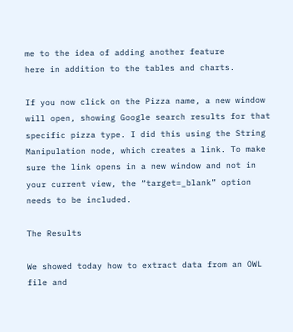me to the idea of adding another feature
here in addition to the tables and charts.

If you now click on the Pizza name, a new window will open, showing Google search results for that specific pizza type. I did this using the String Manipulation node, which creates a link. To make sure the link opens in a new window and not in your current view, the “target=_blank” option needs to be included.

The Results

We showed today how to extract data from an OWL file and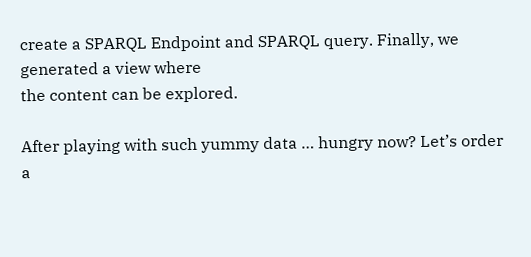create a SPARQL Endpoint and SPARQL query. Finally, we generated a view where
the content can be explored.

After playing with such yummy data … hungry now? Let’s order
a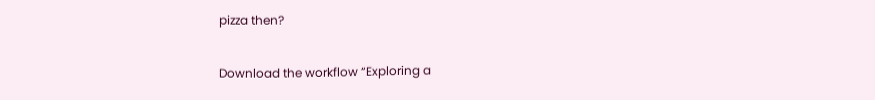pizza then?

Download the workflow “Exploring a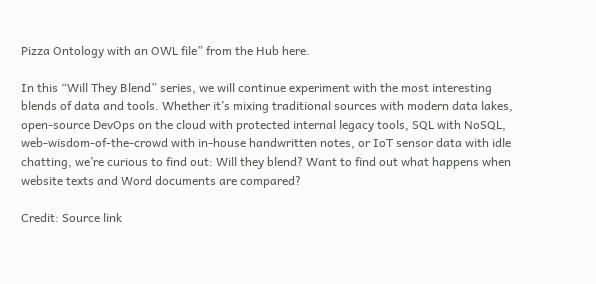Pizza Ontology with an OWL file” from the Hub here.

In this “Will They Blend” series, we will continue experiment with the most interesting blends of data and tools. Whether it’s mixing traditional sources with modern data lakes, open-source DevOps on the cloud with protected internal legacy tools, SQL with NoSQL, web-wisdom-of-the-crowd with in-house handwritten notes, or IoT sensor data with idle chatting, we’re curious to find out: Will they blend? Want to find out what happens when website texts and Word documents are compared?

Credit: Source link